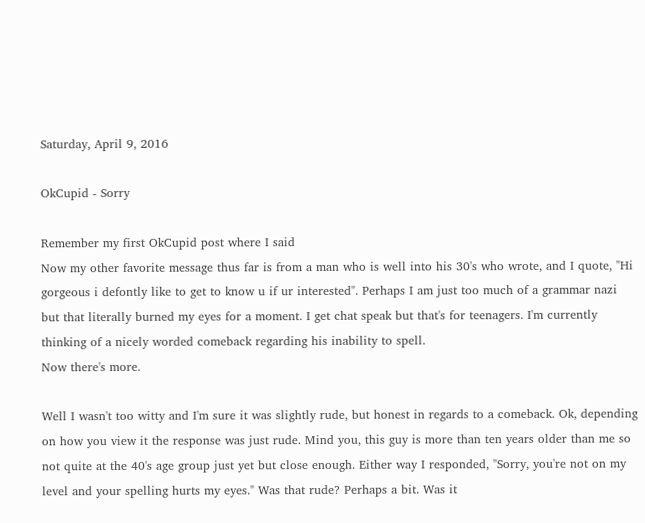Saturday, April 9, 2016

OkCupid - Sorry

Remember my first OkCupid post where I said
Now my other favorite message thus far is from a man who is well into his 30's who wrote, and I quote, "Hi gorgeous i defontly like to get to know u if ur interested". Perhaps I am just too much of a grammar nazi but that literally burned my eyes for a moment. I get chat speak but that's for teenagers. I'm currently thinking of a nicely worded comeback regarding his inability to spell.
Now there's more.

Well I wasn't too witty and I'm sure it was slightly rude, but honest in regards to a comeback. Ok, depending on how you view it the response was just rude. Mind you, this guy is more than ten years older than me so not quite at the 40's age group just yet but close enough. Either way I responded, "Sorry, you're not on my level and your spelling hurts my eyes." Was that rude? Perhaps a bit. Was it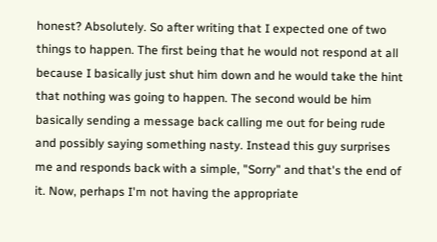honest? Absolutely. So after writing that I expected one of two things to happen. The first being that he would not respond at all because I basically just shut him down and he would take the hint that nothing was going to happen. The second would be him basically sending a message back calling me out for being rude and possibly saying something nasty. Instead this guy surprises me and responds back with a simple, "Sorry" and that's the end of it. Now, perhaps I'm not having the appropriate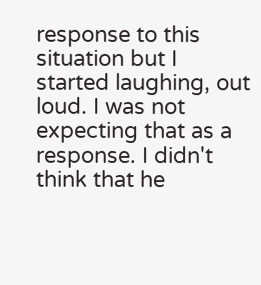response to this situation but I started laughing, out loud. I was not expecting that as a response. I didn't think that he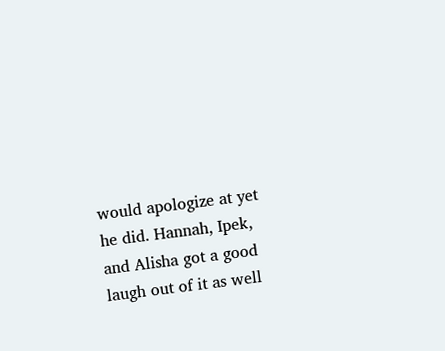would apologize at yet he did. Hannah, Ipek, and Alisha got a good laugh out of it as well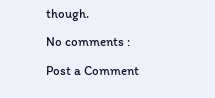though.

No comments :

Post a Comment